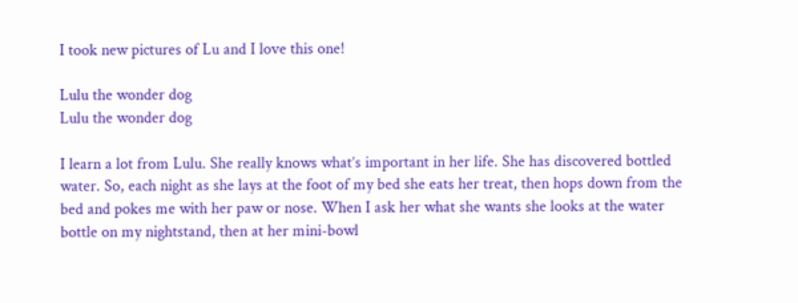I took new pictures of Lu and I love this one!

Lulu the wonder dog
Lulu the wonder dog

I learn a lot from Lulu. She really knows what’s important in her life. She has discovered bottled water. So, each night as she lays at the foot of my bed she eats her treat, then hops down from the bed and pokes me with her paw or nose. When I ask her what she wants she looks at the water bottle on my nightstand, then at her mini-bowl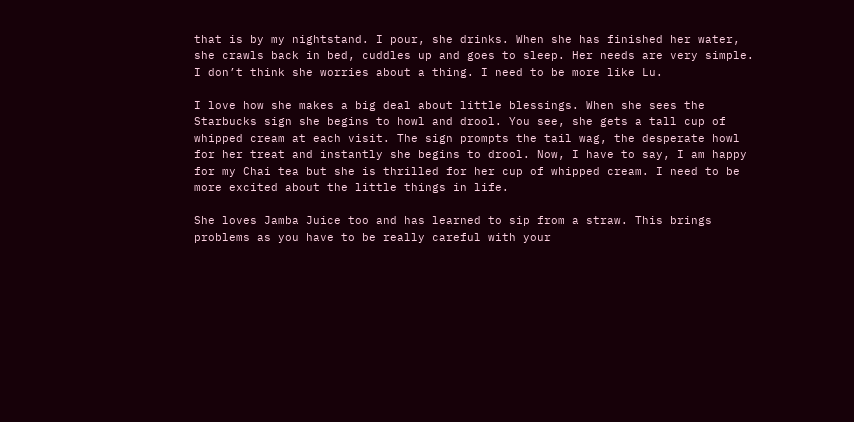that is by my nightstand. I pour, she drinks. When she has finished her water, she crawls back in bed, cuddles up and goes to sleep. Her needs are very simple. I don’t think she worries about a thing. I need to be more like Lu.

I love how she makes a big deal about little blessings. When she sees the Starbucks sign she begins to howl and drool. You see, she gets a tall cup of whipped cream at each visit. The sign prompts the tail wag, the desperate howl for her treat and instantly she begins to drool. Now, I have to say, I am happy for my Chai tea but she is thrilled for her cup of whipped cream. I need to be more excited about the little things in life.

She loves Jamba Juice too and has learned to sip from a straw. This brings problems as you have to be really careful with your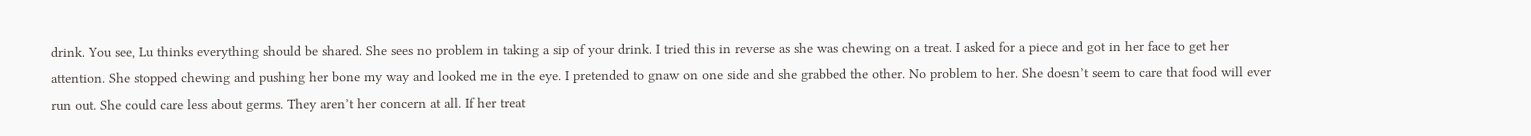drink. You see, Lu thinks everything should be shared. She sees no problem in taking a sip of your drink. I tried this in reverse as she was chewing on a treat. I asked for a piece and got in her face to get her attention. She stopped chewing and pushing her bone my way and looked me in the eye. I pretended to gnaw on one side and she grabbed the other. No problem to her. She doesn’t seem to care that food will ever run out. She could care less about germs. They aren’t her concern at all. If her treat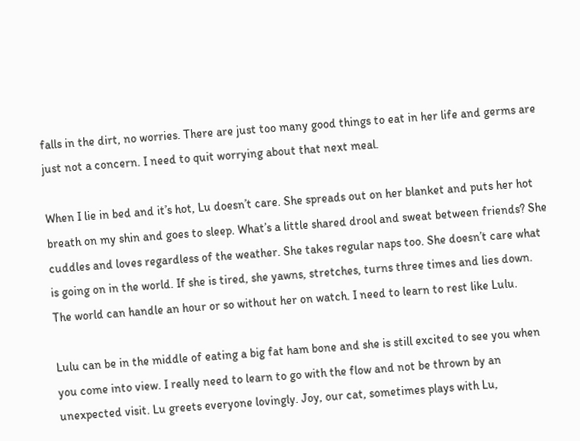falls in the dirt, no worries. There are just too many good things to eat in her life and germs are just not a concern. I need to quit worrying about that next meal.

When I lie in bed and it’s hot, Lu doesn’t care. She spreads out on her blanket and puts her hot breath on my shin and goes to sleep. What’s a little shared drool and sweat between friends? She cuddles and loves regardless of the weather. She takes regular naps too. She doesn’t care what is going on in the world. If she is tired, she yawns, stretches, turns three times and lies down. The world can handle an hour or so without her on watch. I need to learn to rest like Lulu.

Lulu can be in the middle of eating a big fat ham bone and she is still excited to see you when you come into view. I really need to learn to go with the flow and not be thrown by an unexpected visit. Lu greets everyone lovingly. Joy, our cat, sometimes plays with Lu,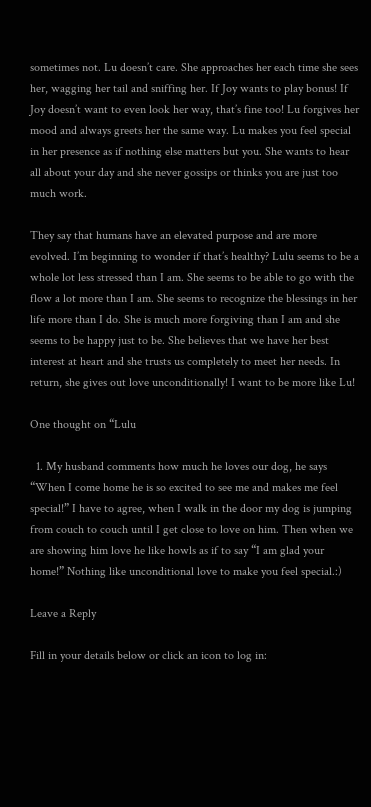sometimes not. Lu doesn’t care. She approaches her each time she sees her, wagging her tail and sniffing her. If Joy wants to play bonus! If Joy doesn’t want to even look her way, that’s fine too! Lu forgives her mood and always greets her the same way. Lu makes you feel special in her presence as if nothing else matters but you. She wants to hear all about your day and she never gossips or thinks you are just too much work.

They say that humans have an elevated purpose and are more evolved. I’m beginning to wonder if that’s healthy? Lulu seems to be a whole lot less stressed than I am. She seems to be able to go with the flow a lot more than I am. She seems to recognize the blessings in her life more than I do. She is much more forgiving than I am and she seems to be happy just to be. She believes that we have her best interest at heart and she trusts us completely to meet her needs. In return, she gives out love unconditionally! I want to be more like Lu!

One thought on “Lulu

  1. My husband comments how much he loves our dog, he says “When I come home he is so excited to see me and makes me feel special!” I have to agree, when I walk in the door my dog is jumping from couch to couch until I get close to love on him. Then when we are showing him love he like howls as if to say “I am glad your home!” Nothing like unconditional love to make you feel special.:)

Leave a Reply

Fill in your details below or click an icon to log in: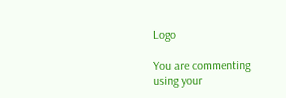Logo

You are commenting using your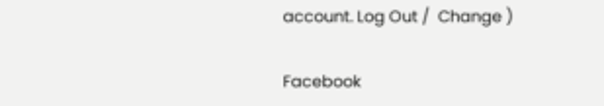account. Log Out /  Change )

Facebook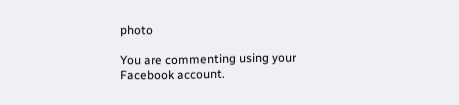photo

You are commenting using your Facebook account.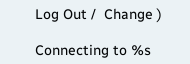Log Out /  Change )

Connecting to %s